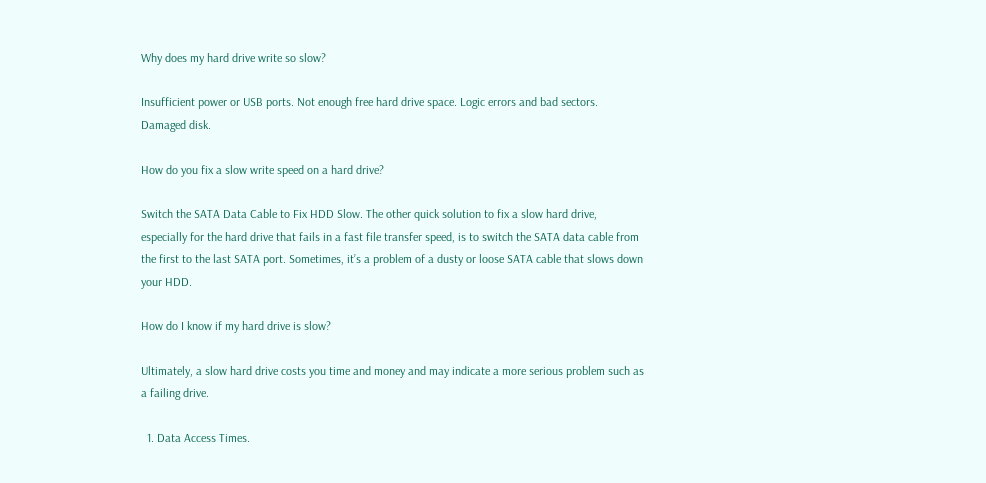Why does my hard drive write so slow?

Insufficient power or USB ports. Not enough free hard drive space. Logic errors and bad sectors. Damaged disk.

How do you fix a slow write speed on a hard drive?

Switch the SATA Data Cable to Fix HDD Slow. The other quick solution to fix a slow hard drive, especially for the hard drive that fails in a fast file transfer speed, is to switch the SATA data cable from the first to the last SATA port. Sometimes, it’s a problem of a dusty or loose SATA cable that slows down your HDD.

How do I know if my hard drive is slow?

Ultimately, a slow hard drive costs you time and money and may indicate a more serious problem such as a failing drive.

  1. Data Access Times.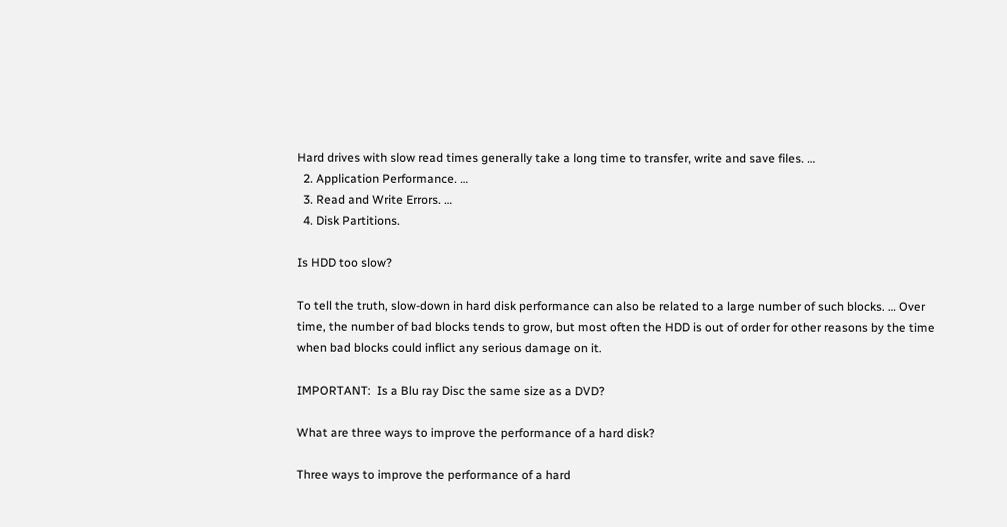Hard drives with slow read times generally take a long time to transfer, write and save files. …
  2. Application Performance. …
  3. Read and Write Errors. …
  4. Disk Partitions.

Is HDD too slow?

To tell the truth, slow-down in hard disk performance can also be related to a large number of such blocks. … Over time, the number of bad blocks tends to grow, but most often the HDD is out of order for other reasons by the time when bad blocks could inflict any serious damage on it.

IMPORTANT:  Is a Blu ray Disc the same size as a DVD?

What are three ways to improve the performance of a hard disk?

Three ways to improve the performance of a hard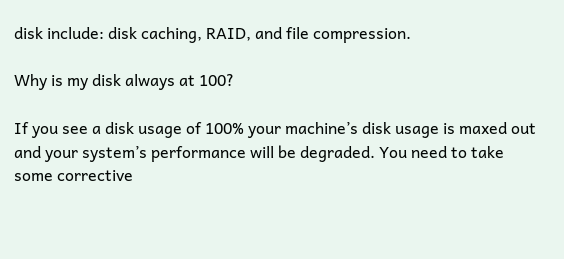disk include: disk caching, RAID, and file compression.

Why is my disk always at 100?

If you see a disk usage of 100% your machine’s disk usage is maxed out and your system’s performance will be degraded. You need to take some corrective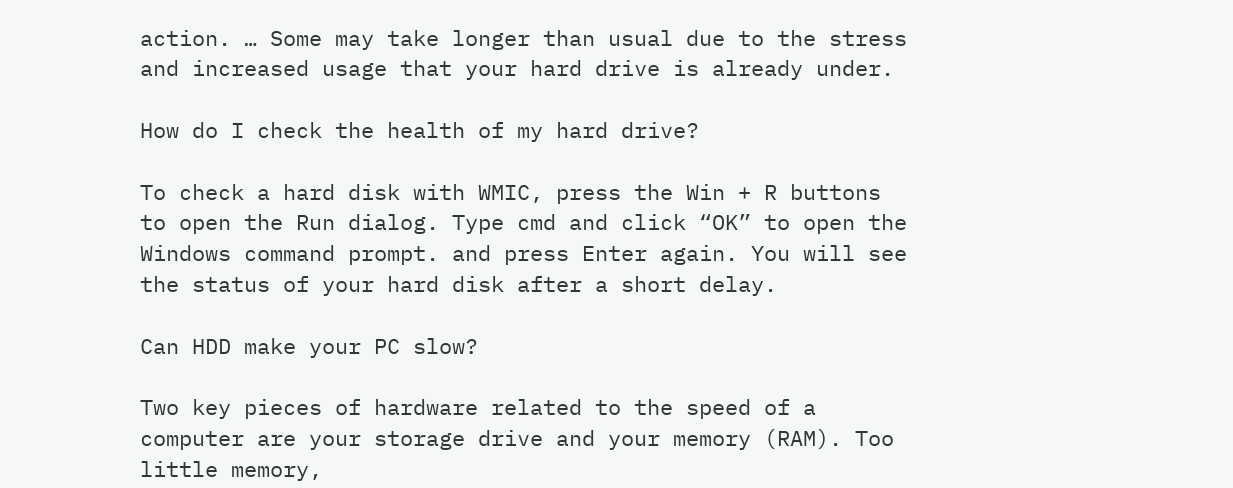action. … Some may take longer than usual due to the stress and increased usage that your hard drive is already under.

How do I check the health of my hard drive?

To check a hard disk with WMIC, press the Win + R buttons to open the Run dialog. Type cmd and click “OK” to open the Windows command prompt. and press Enter again. You will see the status of your hard disk after a short delay.

Can HDD make your PC slow?

Two key pieces of hardware related to the speed of a computer are your storage drive and your memory (RAM). Too little memory,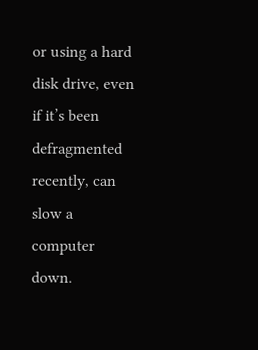or using a hard disk drive, even if it’s been defragmented recently, can slow a computer down.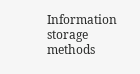Information storage methods